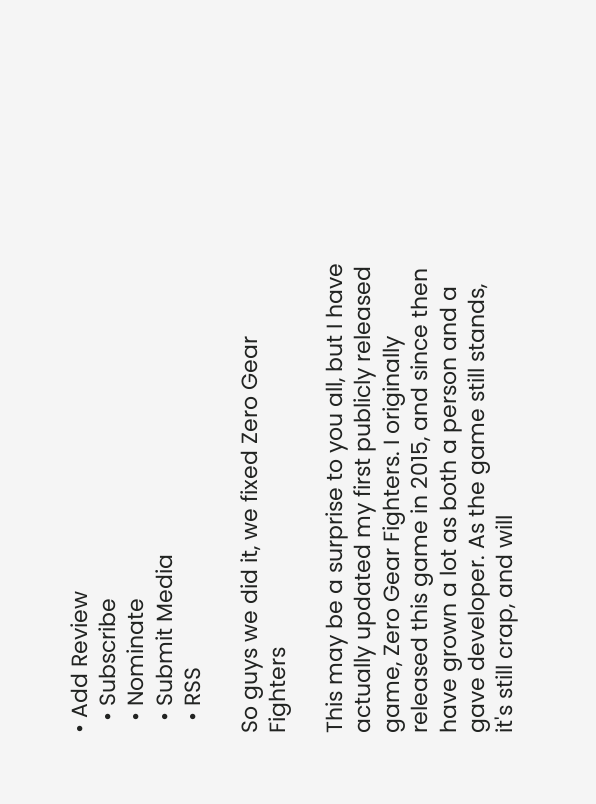• Add Review
  • Subscribe
  • Nominate
  • Submit Media
  • RSS

So guys we did it, we fixed Zero Gear Fighters

This may be a surprise to you all, but I have actually updated my first publicly released game, Zero Gear Fighters. I originally released this game in 2015, and since then have grown a lot as both a person and a gave developer. As the game still stands, it's still crap, and will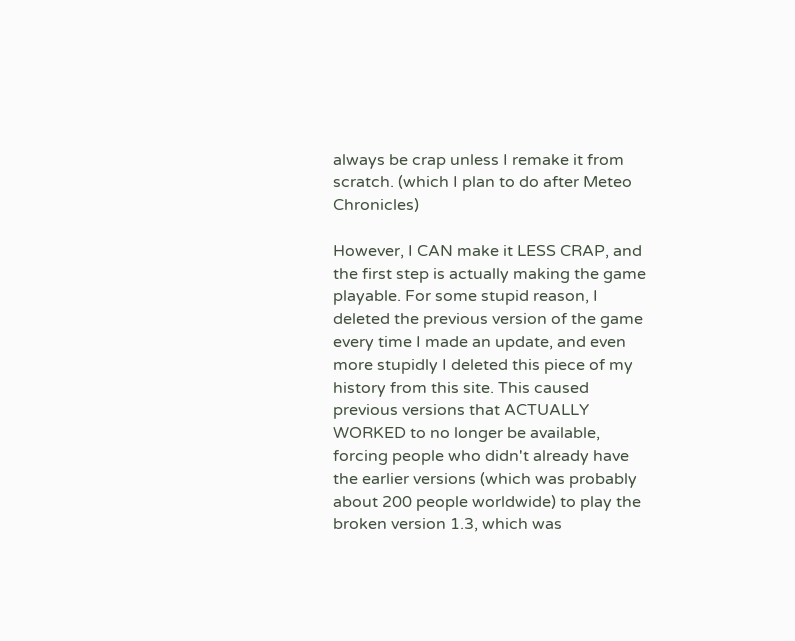always be crap unless I remake it from scratch. (which I plan to do after Meteo Chronicles)

However, I CAN make it LESS CRAP, and the first step is actually making the game playable. For some stupid reason, I deleted the previous version of the game every time I made an update, and even more stupidly I deleted this piece of my history from this site. This caused previous versions that ACTUALLY WORKED to no longer be available, forcing people who didn't already have the earlier versions (which was probably about 200 people worldwide) to play the broken version 1.3, which was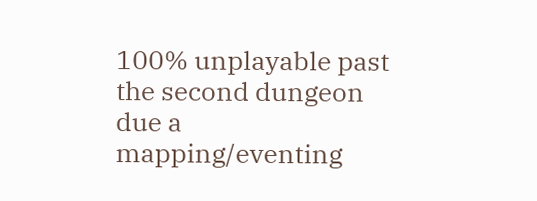100% unplayable past the second dungeon due a mapping/eventing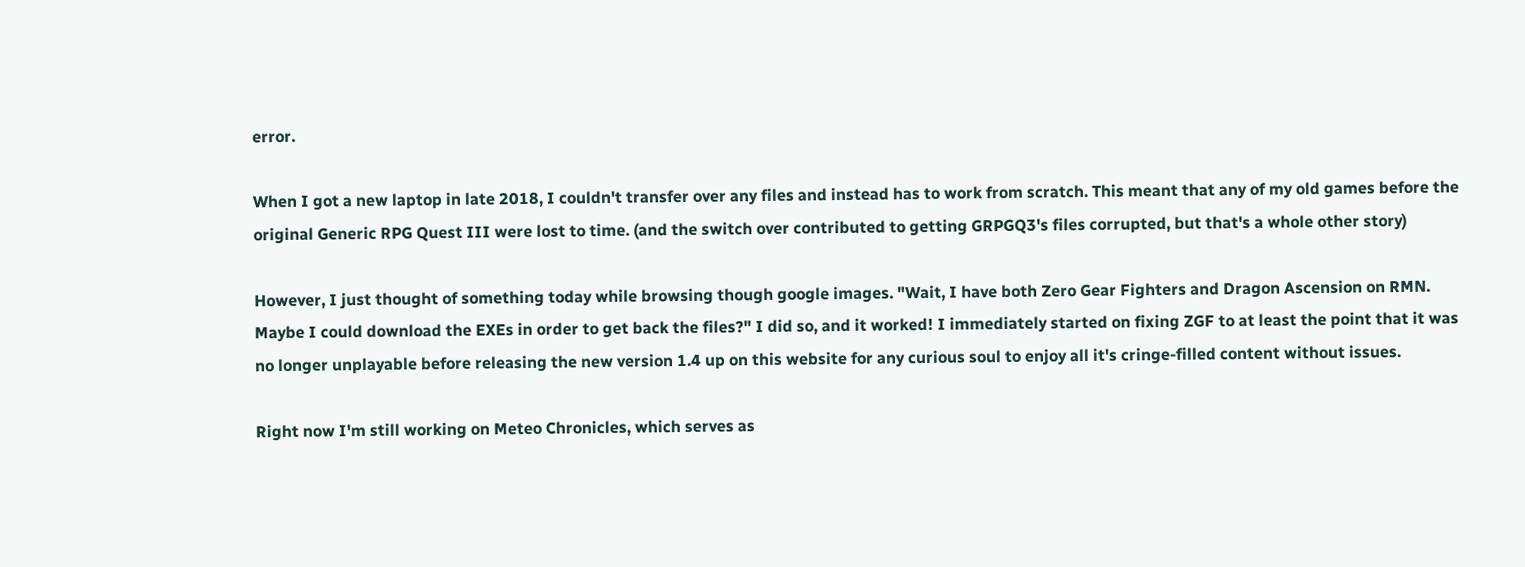error.

When I got a new laptop in late 2018, I couldn't transfer over any files and instead has to work from scratch. This meant that any of my old games before the original Generic RPG Quest III were lost to time. (and the switch over contributed to getting GRPGQ3's files corrupted, but that's a whole other story)

However, I just thought of something today while browsing though google images. "Wait, I have both Zero Gear Fighters and Dragon Ascension on RMN. Maybe I could download the EXEs in order to get back the files?" I did so, and it worked! I immediately started on fixing ZGF to at least the point that it was no longer unplayable before releasing the new version 1.4 up on this website for any curious soul to enjoy all it's cringe-filled content without issues.

Right now I'm still working on Meteo Chronicles, which serves as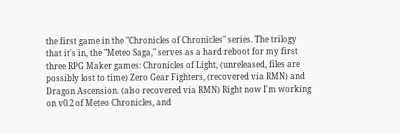the first game in the "Chronicles of Chronicles" series. The trilogy that it's in, the "Meteo Saga," serves as a hard reboot for my first three RPG Maker games: Chronicles of Light, (unreleased, files are possibly lost to time) Zero Gear Fighters, (recovered via RMN) and Dragon Ascension. (also recovered via RMN) Right now I'm working on v0.2 of Meteo Chronicles, and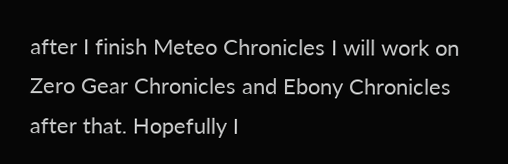after I finish Meteo Chronicles I will work on Zero Gear Chronicles and Ebony Chronicles after that. Hopefully I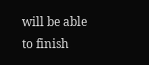will be able to finish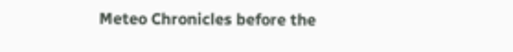Meteo Chronicles before the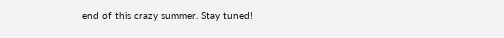end of this crazy summer. Stay tuned!